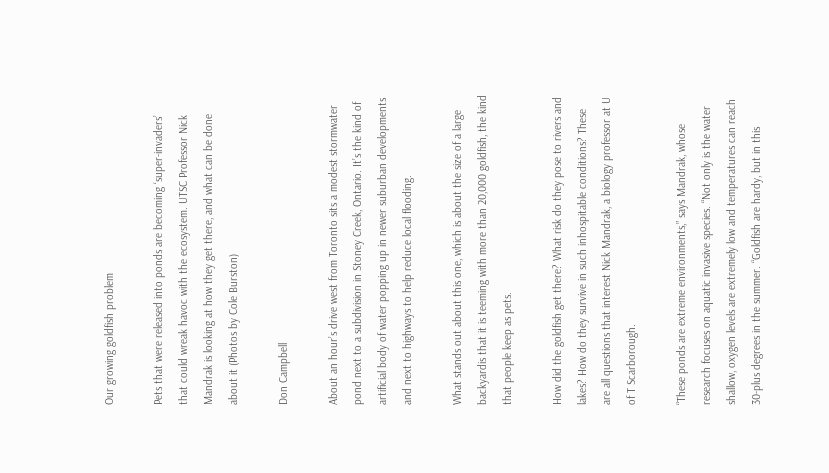Our growing goldfish problem

Pets that were released into ponds are becoming ‘super-invaders’ that could wreak havoc with the ecosystem. UTSC Professor Nick Mandrak is looking at how they get there, and what can be done about it (Photos by Cole Burston)

Don Campbell

About an hour’s drive west from Toronto sits a modest stormwater pond next to a subdivision in Stoney Creek, Ontario. It’s the kind of artificial body of water popping up in newer suburban developments and next to highways to help reduce local flooding.

What stands out about this one, which is about the size of a large backyardis that it is teeming with more than 20,000 goldfish, the kind that people keep as pets.

How did the goldfish get there? What risk do they pose to rivers and lakes? How do they survive in such inhospitable conditions? These are all questions that interest Nick Mandrak, a biology professor at U of T Scarborough.

“These ponds are extreme environments,” says Mandrak, whose research focuses on aquatic invasive species. “Not only is the water shallow, oxygen levels are extremely low and temperatures can reach 30-plus degrees in the summer. “Goldfish are hardy, but in this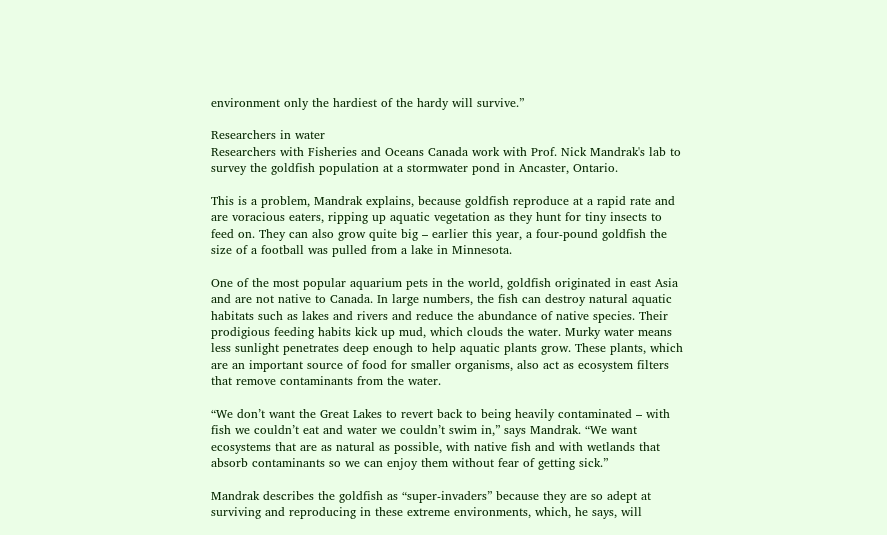environment only the hardiest of the hardy will survive.”

Researchers in water
Researchers with Fisheries and Oceans Canada work with Prof. Nick Mandrak's lab to survey the goldfish population at a stormwater pond in Ancaster, Ontario.

This is a problem, Mandrak explains, because goldfish reproduce at a rapid rate and are voracious eaters, ripping up aquatic vegetation as they hunt for tiny insects to feed on. They can also grow quite big – earlier this year, a four-pound goldfish the size of a football was pulled from a lake in Minnesota.

One of the most popular aquarium pets in the world, goldfish originated in east Asia and are not native to Canada. In large numbers, the fish can destroy natural aquatic habitats such as lakes and rivers and reduce the abundance of native species. Their prodigious feeding habits kick up mud, which clouds the water. Murky water means less sunlight penetrates deep enough to help aquatic plants grow. These plants, which are an important source of food for smaller organisms, also act as ecosystem filters that remove contaminants from the water.

“We don’t want the Great Lakes to revert back to being heavily contaminated – with fish we couldn’t eat and water we couldn’t swim in,” says Mandrak. “We want ecosystems that are as natural as possible, with native fish and with wetlands that absorb contaminants so we can enjoy them without fear of getting sick.”

Mandrak describes the goldfish as “super-invaders” because they are so adept at surviving and reproducing in these extreme environments, which, he says, will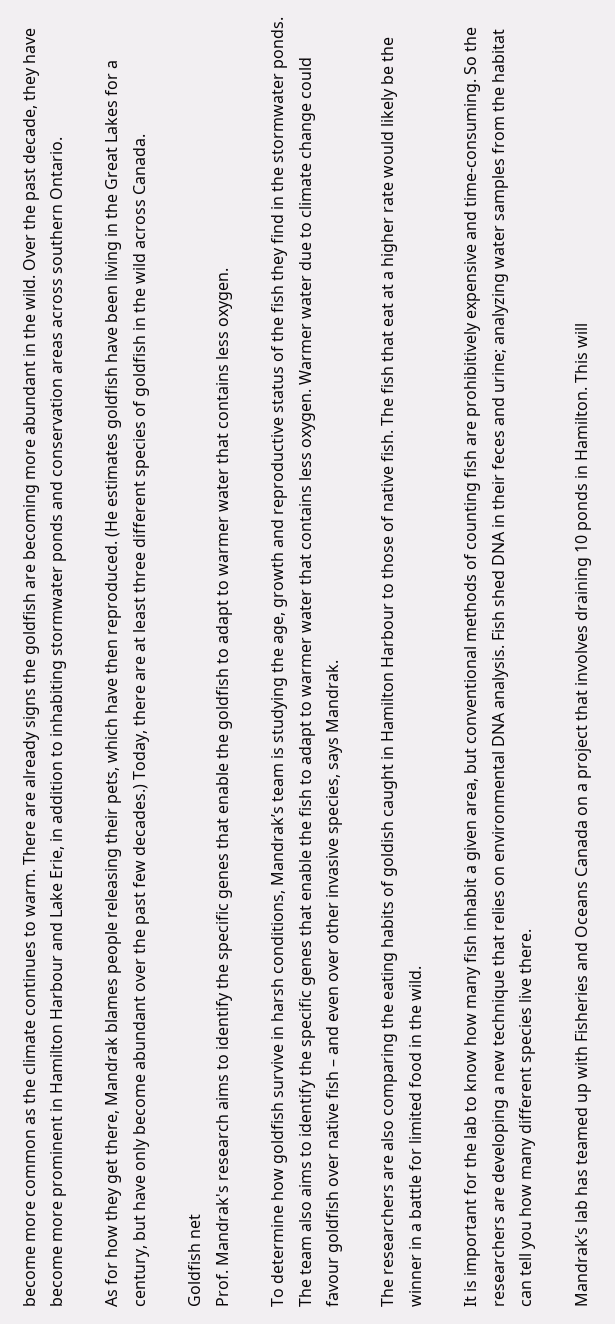become more common as the climate continues to warm. There are already signs the goldfish are becoming more abundant in the wild. Over the past decade, they have become more prominent in Hamilton Harbour and Lake Erie, in addition to inhabiting stormwater ponds and conservation areas across southern Ontario.

As for how they get there, Mandrak blames people releasing their pets, which have then reproduced. (He estimates goldfish have been living in the Great Lakes for a century, but have only become abundant over the past few decades.) Today, there are at least three different species of goldfish in the wild across Canada.

Goldfish net
Prof. Mandrak's research aims to identify the specific genes that enable the goldfish to adapt to warmer water that contains less oxygen.

To determine how goldfish survive in harsh conditions, Mandrak’s team is studying the age, growth and reproductive status of the fish they find in the stormwater ponds. The team also aims to identify the specific genes that enable the fish to adapt to warmer water that contains less oxygen. Warmer water due to climate change could favour goldfish over native fish – and even over other invasive species, says Mandrak.

The researchers are also comparing the eating habits of goldish caught in Hamilton Harbour to those of native fish. The fish that eat at a higher rate would likely be the winner in a battle for limited food in the wild.

It is important for the lab to know how many fish inhabit a given area, but conventional methods of counting fish are prohibitively expensive and time-consuming. So the researchers are developing a new technique that relies on environmental DNA analysis. Fish shed DNA in their feces and urine; analyzing water samples from the habitat can tell you how many different species live there.

Mandrak’s lab has teamed up with Fisheries and Oceans Canada on a project that involves draining 10 ponds in Hamilton. This will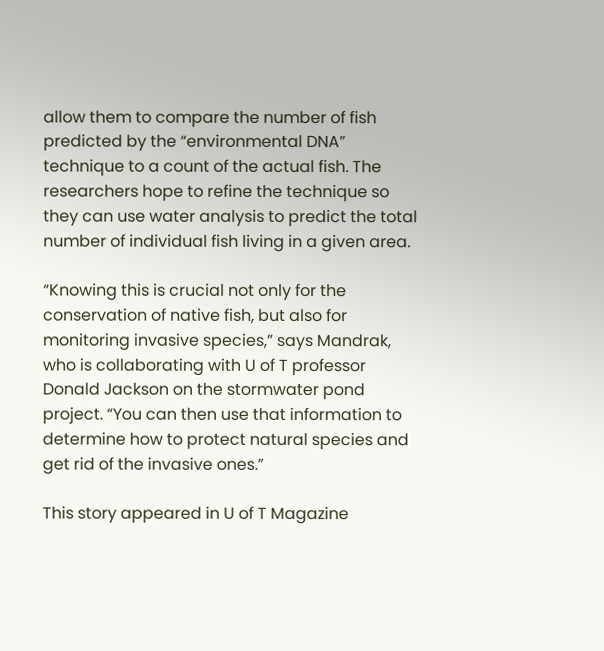allow them to compare the number of fish predicted by the “environmental DNA” technique to a count of the actual fish. The researchers hope to refine the technique so they can use water analysis to predict the total number of individual fish living in a given area.

“Knowing this is crucial not only for the conservation of native fish, but also for monitoring invasive species,” says Mandrak, who is collaborating with U of T professor Donald Jackson on the stormwater pond project. “You can then use that information to determine how to protect natural species and get rid of the invasive ones.”

This story appeared in U of T Magazine